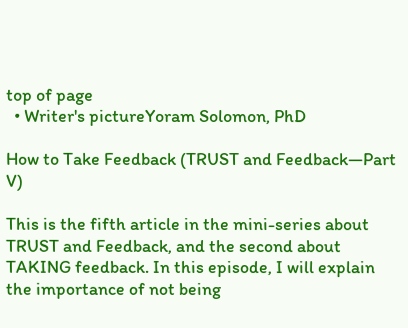top of page
  • Writer's pictureYoram Solomon, PhD

How to Take Feedback (TRUST and Feedback—Part V)

This is the fifth article in the mini-series about TRUST and Feedback, and the second about TAKING feedback. In this episode, I will explain the importance of not being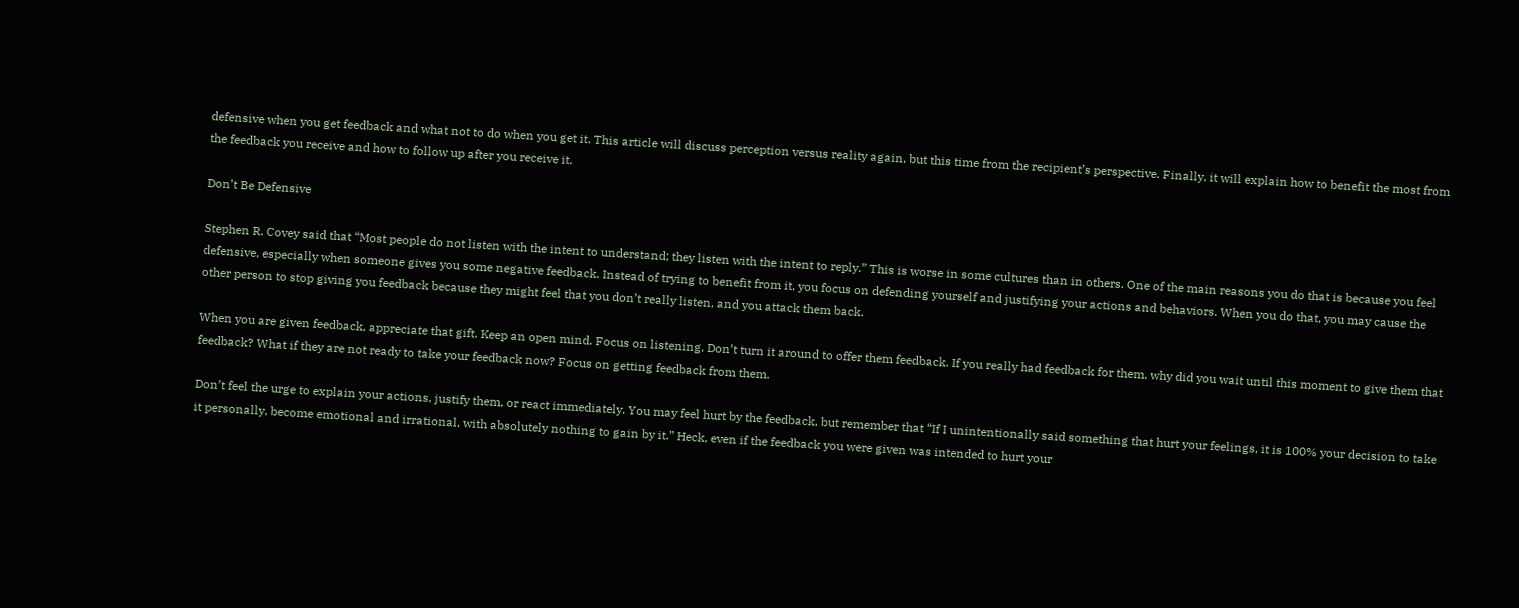defensive when you get feedback and what not to do when you get it. This article will discuss perception versus reality again, but this time from the recipient’s perspective. Finally, it will explain how to benefit the most from the feedback you receive and how to follow up after you receive it.

Don’t Be Defensive

Stephen R. Covey said that “Most people do not listen with the intent to understand; they listen with the intent to reply.” This is worse in some cultures than in others. One of the main reasons you do that is because you feel defensive, especially when someone gives you some negative feedback. Instead of trying to benefit from it, you focus on defending yourself and justifying your actions and behaviors. When you do that, you may cause the other person to stop giving you feedback because they might feel that you don’t really listen, and you attack them back.

When you are given feedback, appreciate that gift. Keep an open mind. Focus on listening. Don’t turn it around to offer them feedback. If you really had feedback for them, why did you wait until this moment to give them that feedback? What if they are not ready to take your feedback now? Focus on getting feedback from them.

Don’t feel the urge to explain your actions, justify them, or react immediately. You may feel hurt by the feedback, but remember that “If I unintentionally said something that hurt your feelings, it is 100% your decision to take it personally, become emotional and irrational, with absolutely nothing to gain by it.” Heck, even if the feedback you were given was intended to hurt your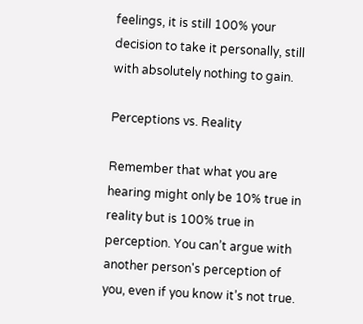feelings, it is still 100% your decision to take it personally, still with absolutely nothing to gain.

Perceptions vs. Reality

Remember that what you are hearing might only be 10% true in reality but is 100% true in perception. You can’t argue with another person's perception of you, even if you know it’s not true.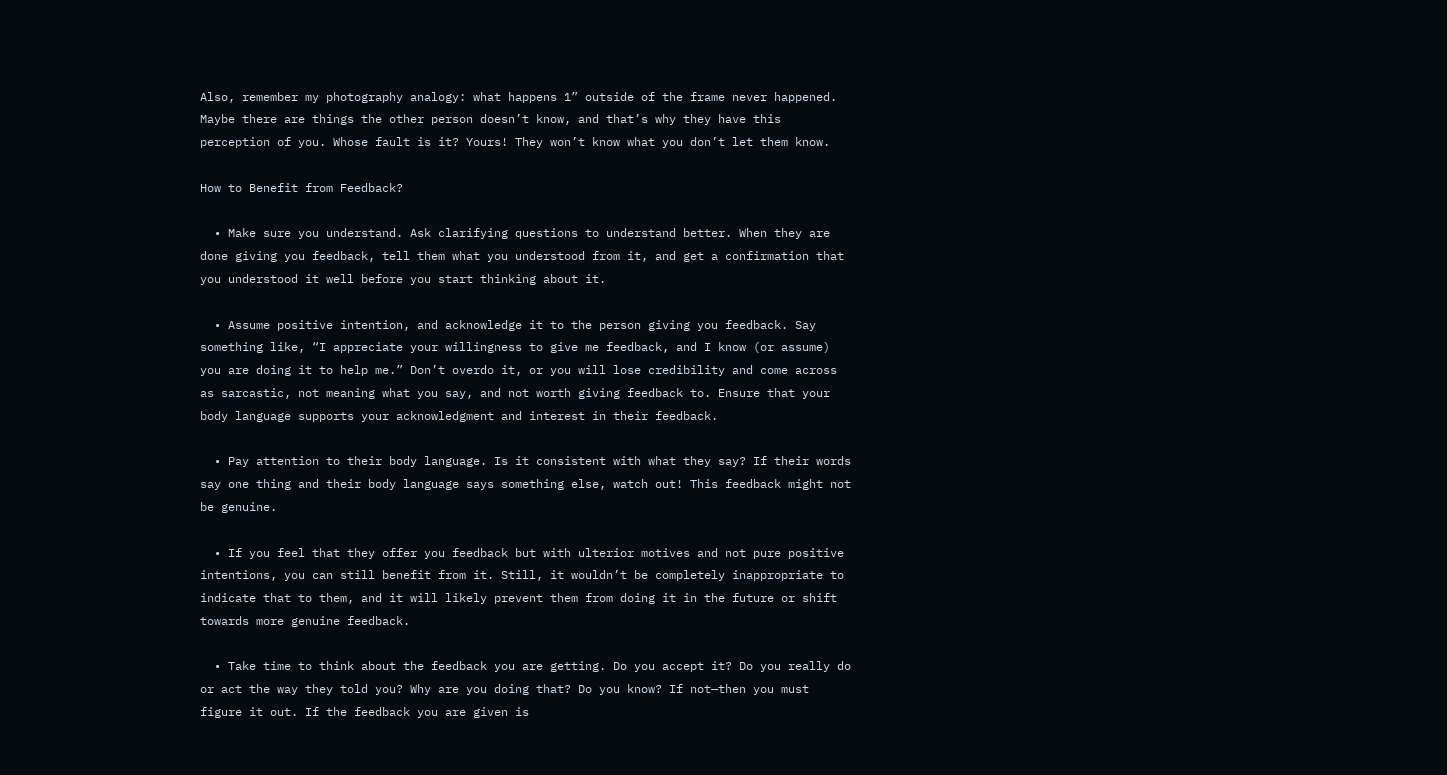Also, remember my photography analogy: what happens 1” outside of the frame never happened. Maybe there are things the other person doesn’t know, and that’s why they have this perception of you. Whose fault is it? Yours! They won’t know what you don’t let them know.

How to Benefit from Feedback?

  • Make sure you understand. Ask clarifying questions to understand better. When they are done giving you feedback, tell them what you understood from it, and get a confirmation that you understood it well before you start thinking about it.

  • Assume positive intention, and acknowledge it to the person giving you feedback. Say something like, “I appreciate your willingness to give me feedback, and I know (or assume) you are doing it to help me.” Don’t overdo it, or you will lose credibility and come across as sarcastic, not meaning what you say, and not worth giving feedback to. Ensure that your body language supports your acknowledgment and interest in their feedback.

  • Pay attention to their body language. Is it consistent with what they say? If their words say one thing and their body language says something else, watch out! This feedback might not be genuine.

  • If you feel that they offer you feedback but with ulterior motives and not pure positive intentions, you can still benefit from it. Still, it wouldn’t be completely inappropriate to indicate that to them, and it will likely prevent them from doing it in the future or shift towards more genuine feedback.

  • Take time to think about the feedback you are getting. Do you accept it? Do you really do or act the way they told you? Why are you doing that? Do you know? If not—then you must figure it out. If the feedback you are given is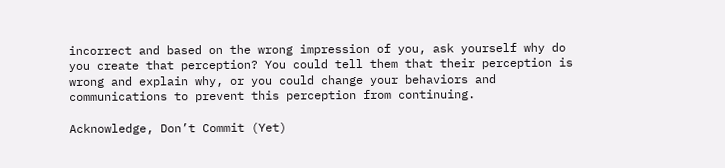incorrect and based on the wrong impression of you, ask yourself why do you create that perception? You could tell them that their perception is wrong and explain why, or you could change your behaviors and communications to prevent this perception from continuing.

Acknowledge, Don’t Commit (Yet)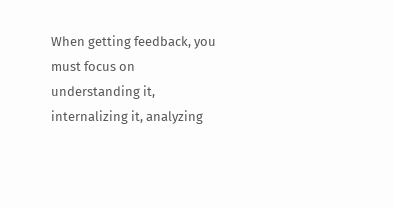When getting feedback, you must focus on understanding it, internalizing it, analyzing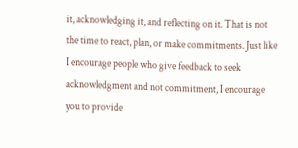it, acknowledging it, and reflecting on it. That is not the time to react, plan, or make commitments. Just like I encourage people who give feedback to seek acknowledgment and not commitment, I encourage you to provide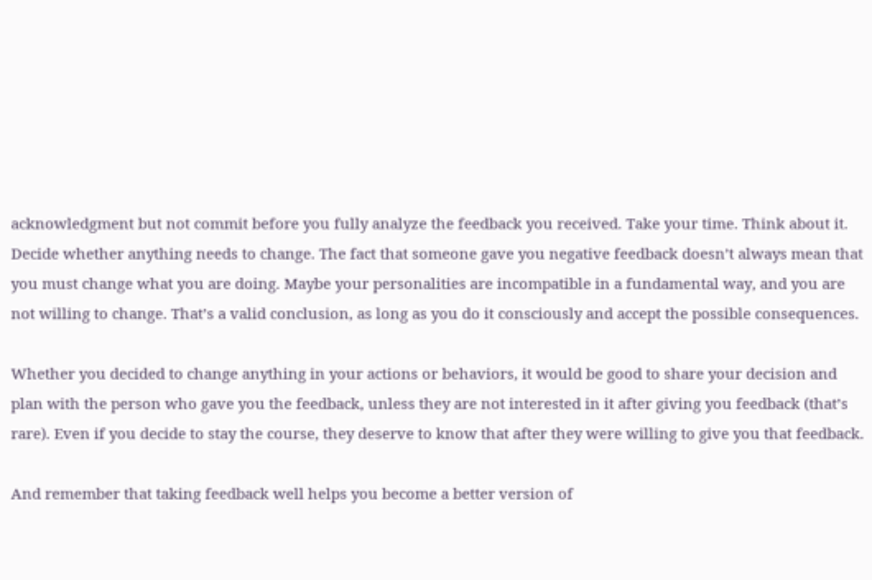acknowledgment but not commit before you fully analyze the feedback you received. Take your time. Think about it. Decide whether anything needs to change. The fact that someone gave you negative feedback doesn’t always mean that you must change what you are doing. Maybe your personalities are incompatible in a fundamental way, and you are not willing to change. That’s a valid conclusion, as long as you do it consciously and accept the possible consequences.

Whether you decided to change anything in your actions or behaviors, it would be good to share your decision and plan with the person who gave you the feedback, unless they are not interested in it after giving you feedback (that’s rare). Even if you decide to stay the course, they deserve to know that after they were willing to give you that feedback.

And remember that taking feedback well helps you become a better version of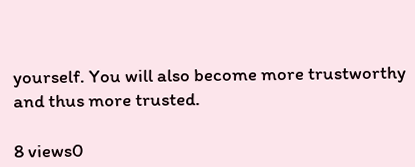yourself. You will also become more trustworthy and thus more trusted.

8 views0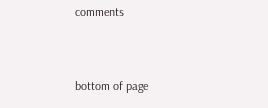comments


bottom of page